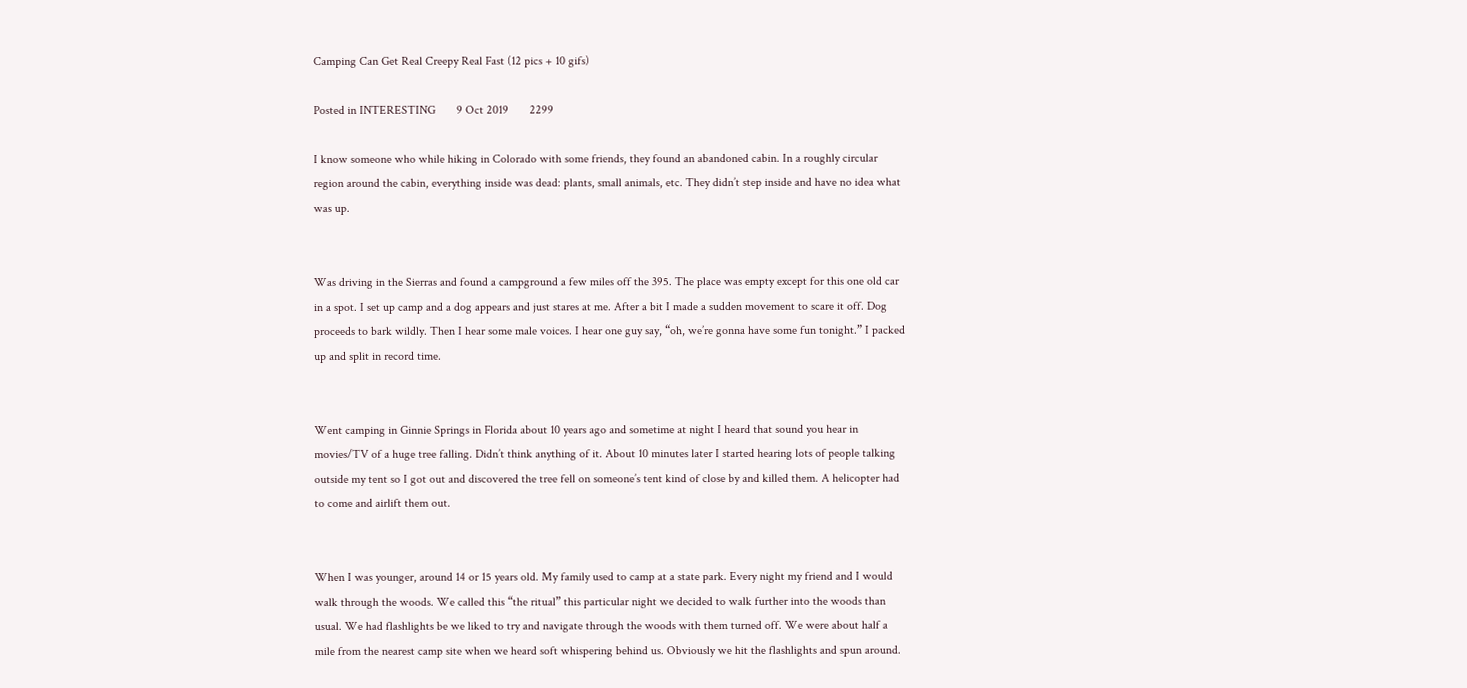Camping Can Get Real Creepy Real Fast (12 pics + 10 gifs)

Posted in INTERESTING       9 Oct 2019       2299

I know someone who while hiking in Colorado with some friends, they found an abandoned cabin. In a roughly circular region around the cabin, everything inside was dead: plants, small animals, etc. They didn’t step inside and have no idea what was up.


Was driving in the Sierras and found a campground a few miles off the 395. The place was empty except for this one old car in a spot. I set up camp and a dog appears and just stares at me. After a bit I made a sudden movement to scare it off. Dog proceeds to bark wildly. Then I hear some male voices. I hear one guy say, “oh, we’re gonna have some fun tonight.” I packed up and split in record time.


Went camping in Ginnie Springs in Florida about 10 years ago and sometime at night I heard that sound you hear in movies/TV of a huge tree falling. Didn’t think anything of it. About 10 minutes later I started hearing lots of people talking outside my tent so I got out and discovered the tree fell on someone’s tent kind of close by and killed them. A helicopter had to come and airlift them out.


When I was younger, around 14 or 15 years old. My family used to camp at a state park. Every night my friend and I would walk through the woods. We called this “the ritual” this particular night we decided to walk further into the woods than usual. We had flashlights be we liked to try and navigate through the woods with them turned off. We were about half a mile from the nearest camp site when we heard soft whispering behind us. Obviously we hit the flashlights and spun around.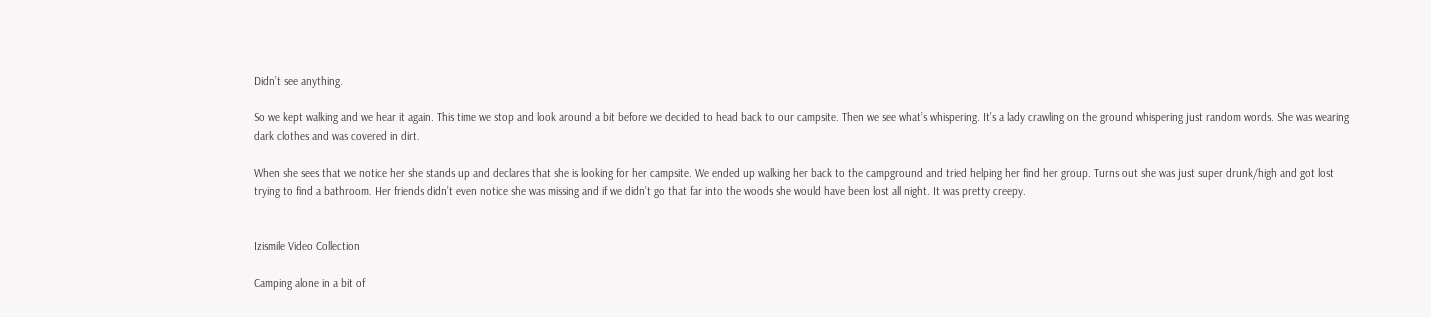Didn’t see anything.

So we kept walking and we hear it again. This time we stop and look around a bit before we decided to head back to our campsite. Then we see what’s whispering. It’s a lady crawling on the ground whispering just random words. She was wearing dark clothes and was covered in dirt.

When she sees that we notice her she stands up and declares that she is looking for her campsite. We ended up walking her back to the campground and tried helping her find her group. Turns out she was just super drunk/high and got lost trying to find a bathroom. Her friends didn’t even notice she was missing and if we didn’t go that far into the woods she would have been lost all night. It was pretty creepy.


Izismile Video Collection

Camping alone in a bit of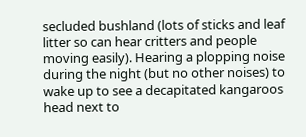secluded bushland (lots of sticks and leaf litter so can hear critters and people moving easily). Hearing a plopping noise during the night (but no other noises) to wake up to see a decapitated kangaroos head next to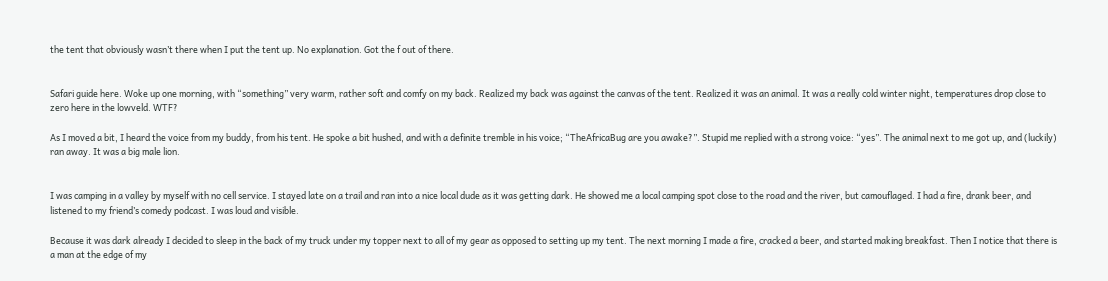the tent that obviously wasn’t there when I put the tent up. No explanation. Got the f out of there.


Safari guide here. Woke up one morning, with “something” very warm, rather soft and comfy on my back. Realized my back was against the canvas of the tent. Realized it was an animal. It was a really cold winter night, temperatures drop close to zero here in the lowveld. WTF?

As I moved a bit, I heard the voice from my buddy, from his tent. He spoke a bit hushed, and with a definite tremble in his voice; “TheAfricaBug are you awake?”. Stupid me replied with a strong voice: “yes”. The animal next to me got up, and (luckily) ran away. It was a big male lion.


I was camping in a valley by myself with no cell service. I stayed late on a trail and ran into a nice local dude as it was getting dark. He showed me a local camping spot close to the road and the river, but camouflaged. I had a fire, drank beer, and listened to my friend’s comedy podcast. I was loud and visible.

Because it was dark already I decided to sleep in the back of my truck under my topper next to all of my gear as opposed to setting up my tent. The next morning I made a fire, cracked a beer, and started making breakfast. Then I notice that there is a man at the edge of my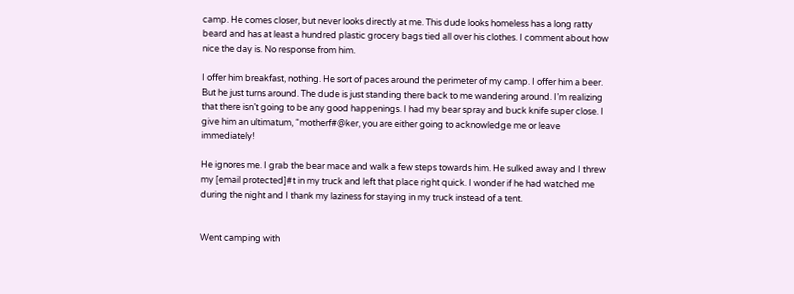camp. He comes closer, but never looks directly at me. This dude looks homeless has a long ratty beard and has at least a hundred plastic grocery bags tied all over his clothes. I comment about how nice the day is. No response from him.

I offer him breakfast, nothing. He sort of paces around the perimeter of my camp. I offer him a beer. But he just turns around. The dude is just standing there back to me wandering around. I’m realizing that there isn’t going to be any good happenings. I had my bear spray and buck knife super close. I give him an ultimatum, “motherf#@ker, you are either going to acknowledge me or leave immediately!

He ignores me. I grab the bear mace and walk a few steps towards him. He sulked away and I threw my [email protected]#t in my truck and left that place right quick. I wonder if he had watched me during the night and I thank my laziness for staying in my truck instead of a tent.


Went camping with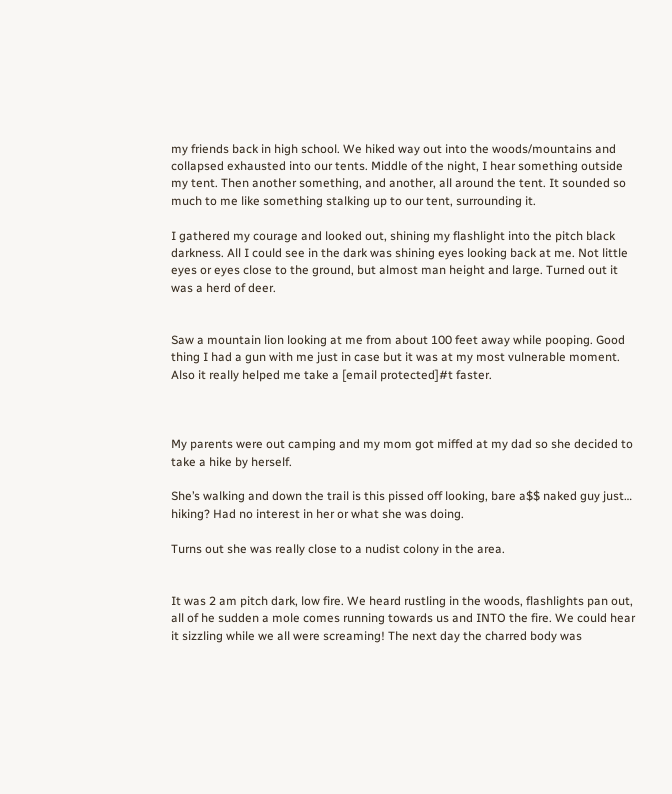my friends back in high school. We hiked way out into the woods/mountains and collapsed exhausted into our tents. Middle of the night, I hear something outside my tent. Then another something, and another, all around the tent. It sounded so much to me like something stalking up to our tent, surrounding it.

I gathered my courage and looked out, shining my flashlight into the pitch black darkness. All I could see in the dark was shining eyes looking back at me. Not little eyes or eyes close to the ground, but almost man height and large. Turned out it was a herd of deer.


Saw a mountain lion looking at me from about 100 feet away while pooping. Good thing I had a gun with me just in case but it was at my most vulnerable moment. Also it really helped me take a [email protected]#t faster.



My parents were out camping and my mom got miffed at my dad so she decided to take a hike by herself.

She’s walking and down the trail is this pissed off looking, bare a$$ naked guy just… hiking? Had no interest in her or what she was doing.

Turns out she was really close to a nudist colony in the area.


It was 2 am pitch dark, low fire. We heard rustling in the woods, flashlights pan out, all of he sudden a mole comes running towards us and INTO the fire. We could hear it sizzling while we all were screaming! The next day the charred body was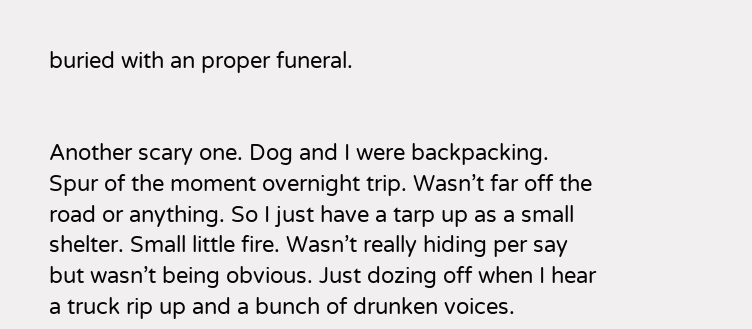buried with an proper funeral.


Another scary one. Dog and I were backpacking. Spur of the moment overnight trip. Wasn’t far off the road or anything. So I just have a tarp up as a small shelter. Small little fire. Wasn’t really hiding per say but wasn’t being obvious. Just dozing off when I hear a truck rip up and a bunch of drunken voices.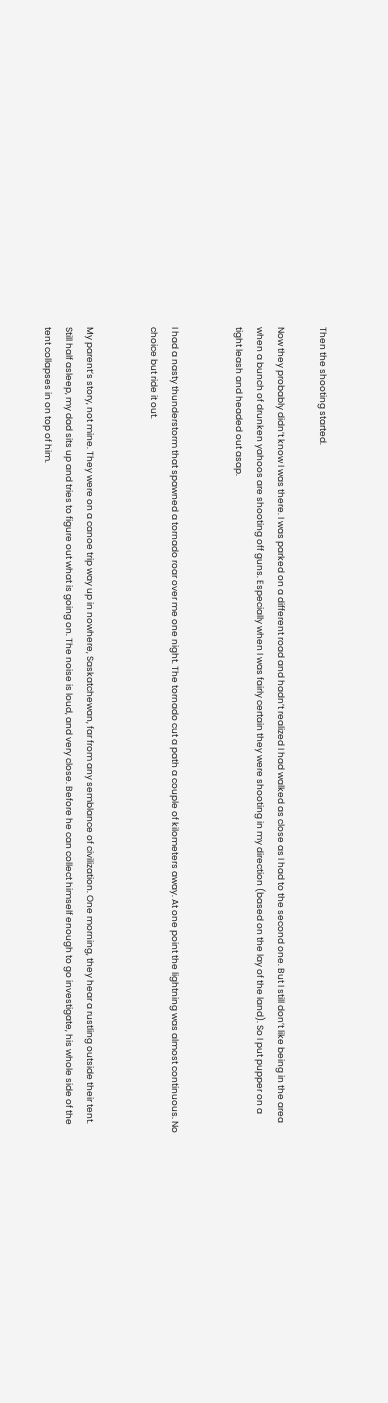Then the shooting started.

Now they probably didn’t know I was there. I was parked on a different road and hadn’t realized I had walked as close as I had to the second one. But I still don’t like being in the area when a bunch of drunken yahoos are shooting off guns. Especially when I was fairly certain they were shooting in my direction (based on the lay of the land). So I put pupper on a tight leash and headed out asap.


I had a nasty thunderstorm that spawned a tornado roar over me one night. The tornado cut a path a couple of kilometers away. At one point the lightning was almost continuous. No choice but ride it out.


My parent’s story, not mine. They were on a canoe trip way up in nowhere, Saskatchewan, far from any semblance of civilization. One morning, they hear a rustling outside their tent. Still half asleep, my dad sits up and tries to figure out what is going on. The noise is loud, and very close. Before he can collect himself enough to go investigate, his whole side of the tent collapses in on top of him.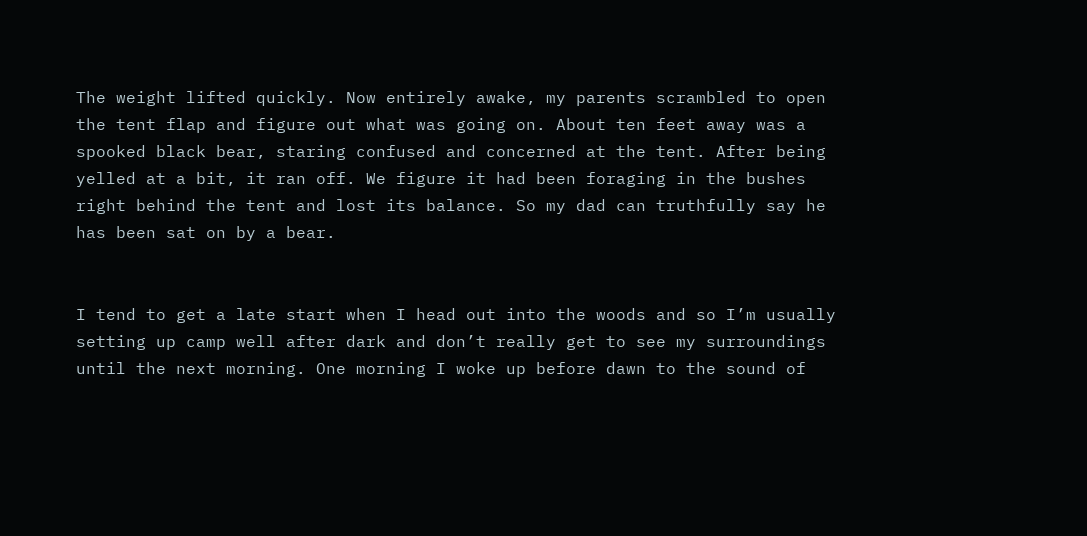The weight lifted quickly. Now entirely awake, my parents scrambled to open the tent flap and figure out what was going on. About ten feet away was a spooked black bear, staring confused and concerned at the tent. After being yelled at a bit, it ran off. We figure it had been foraging in the bushes right behind the tent and lost its balance. So my dad can truthfully say he has been sat on by a bear.


I tend to get a late start when I head out into the woods and so I’m usually setting up camp well after dark and don’t really get to see my surroundings until the next morning. One morning I woke up before dawn to the sound of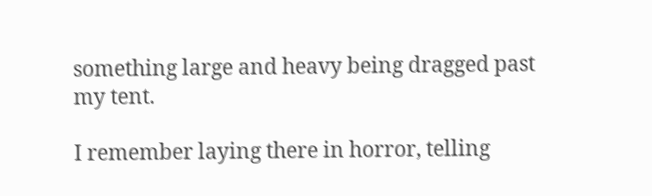something large and heavy being dragged past my tent.

I remember laying there in horror, telling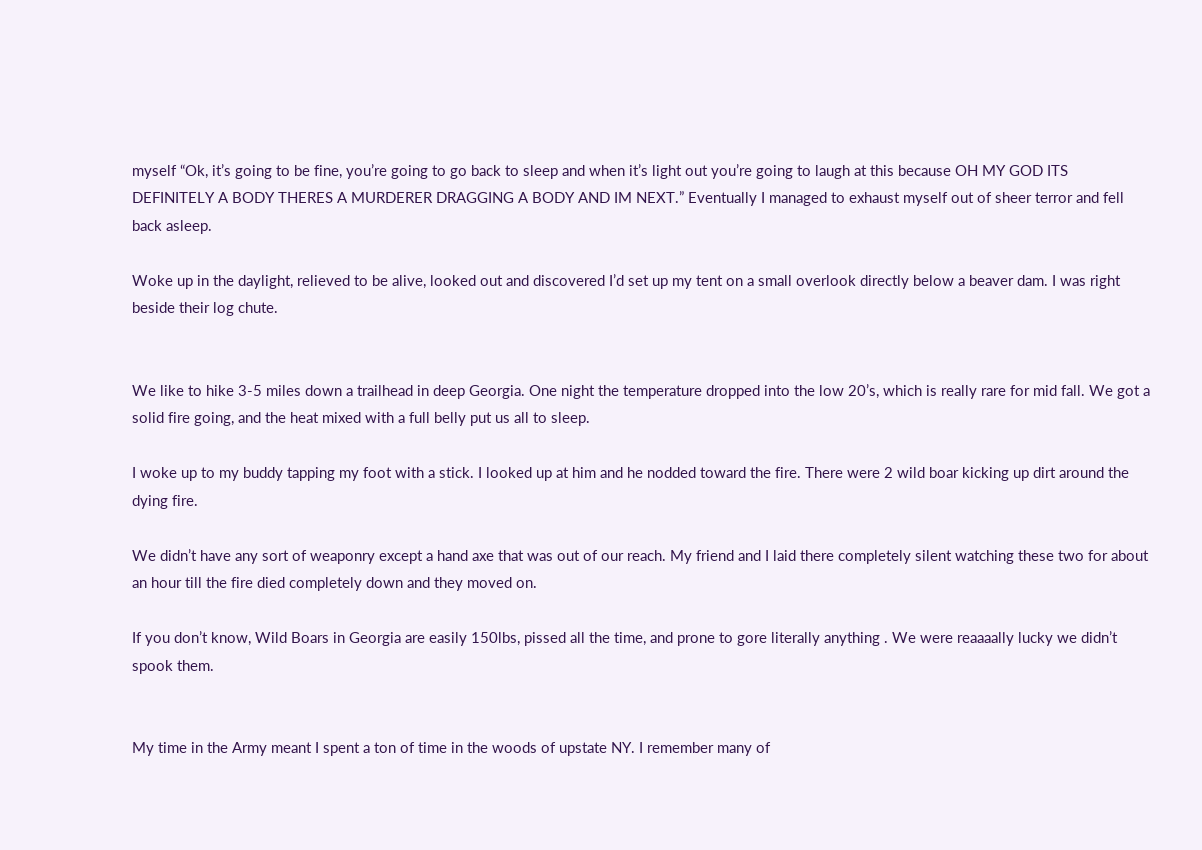myself “Ok, it’s going to be fine, you’re going to go back to sleep and when it’s light out you’re going to laugh at this because OH MY GOD ITS DEFINITELY A BODY THERES A MURDERER DRAGGING A BODY AND IM NEXT.” Eventually I managed to exhaust myself out of sheer terror and fell back asleep.

Woke up in the daylight, relieved to be alive, looked out and discovered I’d set up my tent on a small overlook directly below a beaver dam. I was right beside their log chute.


We like to hike 3-5 miles down a trailhead in deep Georgia. One night the temperature dropped into the low 20’s, which is really rare for mid fall. We got a solid fire going, and the heat mixed with a full belly put us all to sleep.

I woke up to my buddy tapping my foot with a stick. I looked up at him and he nodded toward the fire. There were 2 wild boar kicking up dirt around the dying fire.

We didn’t have any sort of weaponry except a hand axe that was out of our reach. My friend and I laid there completely silent watching these two for about an hour till the fire died completely down and they moved on.

If you don’t know, Wild Boars in Georgia are easily 150lbs, pissed all the time, and prone to gore literally anything . We were reaaaally lucky we didn’t spook them.


My time in the Army meant I spent a ton of time in the woods of upstate NY. I remember many of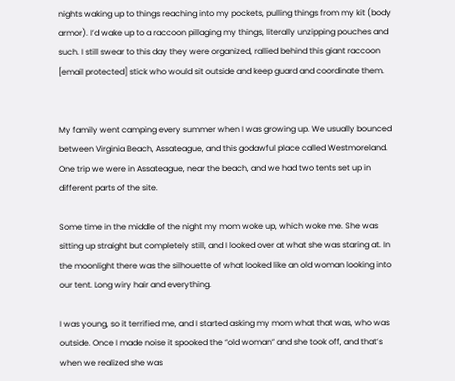nights waking up to things reaching into my pockets, pulling things from my kit (body armor). I’d wake up to a raccoon pillaging my things, literally unzipping pouches and such. I still swear to this day they were organized, rallied behind this giant raccoon [email protected] stick who would sit outside and keep guard and coordinate them.


My family went camping every summer when I was growing up. We usually bounced between Virginia Beach, Assateague, and this godawful place called Westmoreland. One trip we were in Assateague, near the beach, and we had two tents set up in different parts of the site.

Some time in the middle of the night my mom woke up, which woke me. She was sitting up straight but completely still, and I looked over at what she was staring at. In the moonlight there was the silhouette of what looked like an old woman looking into our tent. Long wiry hair and everything.

I was young, so it terrified me, and I started asking my mom what that was, who was outside. Once I made noise it spooked the “old woman” and she took off, and that’s when we realized she was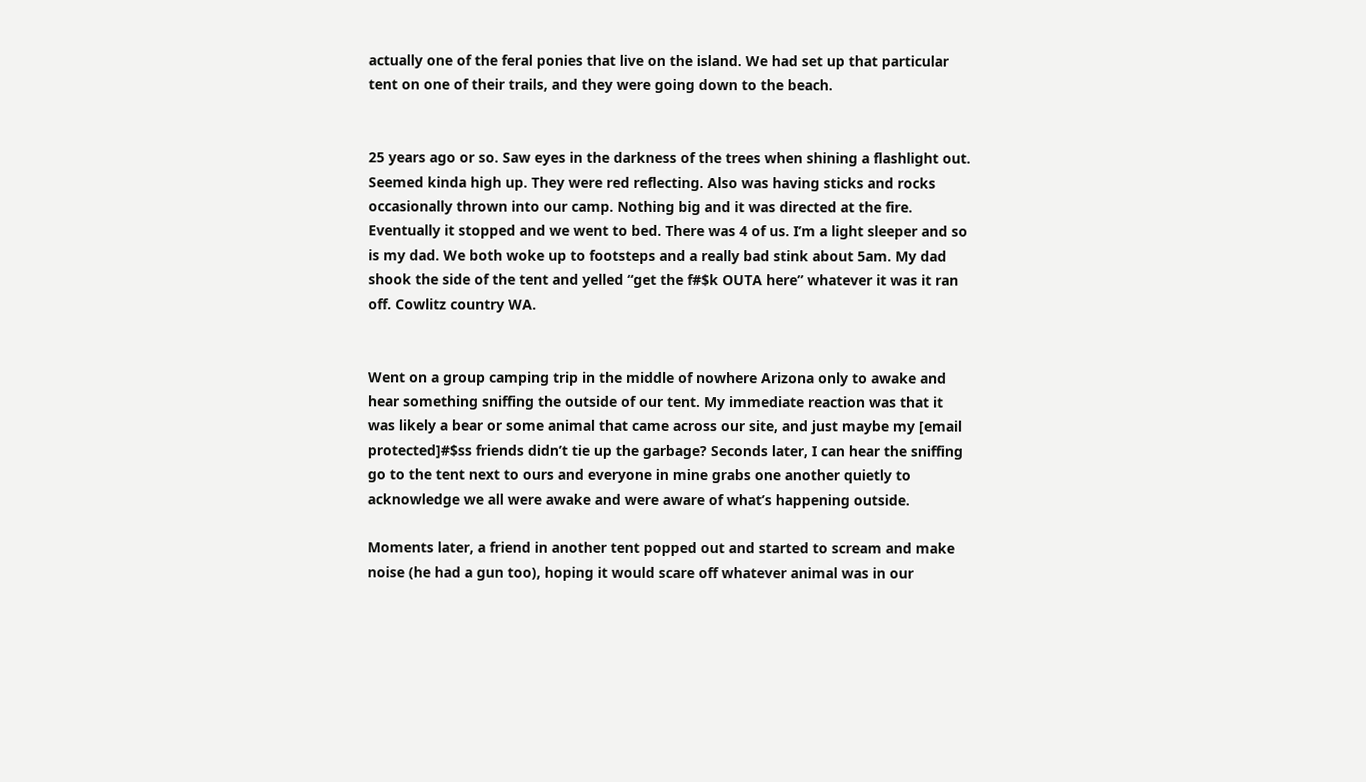actually one of the feral ponies that live on the island. We had set up that particular tent on one of their trails, and they were going down to the beach.


25 years ago or so. Saw eyes in the darkness of the trees when shining a flashlight out. Seemed kinda high up. They were red reflecting. Also was having sticks and rocks occasionally thrown into our camp. Nothing big and it was directed at the fire. Eventually it stopped and we went to bed. There was 4 of us. I’m a light sleeper and so is my dad. We both woke up to footsteps and a really bad stink about 5am. My dad shook the side of the tent and yelled “get the f#$k OUTA here” whatever it was it ran off. Cowlitz country WA.


Went on a group camping trip in the middle of nowhere Arizona only to awake and hear something sniffing the outside of our tent. My immediate reaction was that it was likely a bear or some animal that came across our site, and just maybe my [email protected]#$ss friends didn’t tie up the garbage? Seconds later, I can hear the sniffing go to the tent next to ours and everyone in mine grabs one another quietly to acknowledge we all were awake and were aware of what’s happening outside.

Moments later, a friend in another tent popped out and started to scream and make noise (he had a gun too), hoping it would scare off whatever animal was in our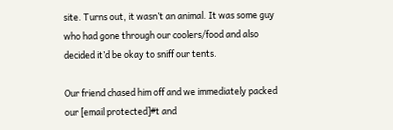site. Turns out, it wasn’t an animal. It was some guy who had gone through our coolers/food and also decided it’d be okay to sniff our tents.

Our friend chased him off and we immediately packed our [email protected]#t and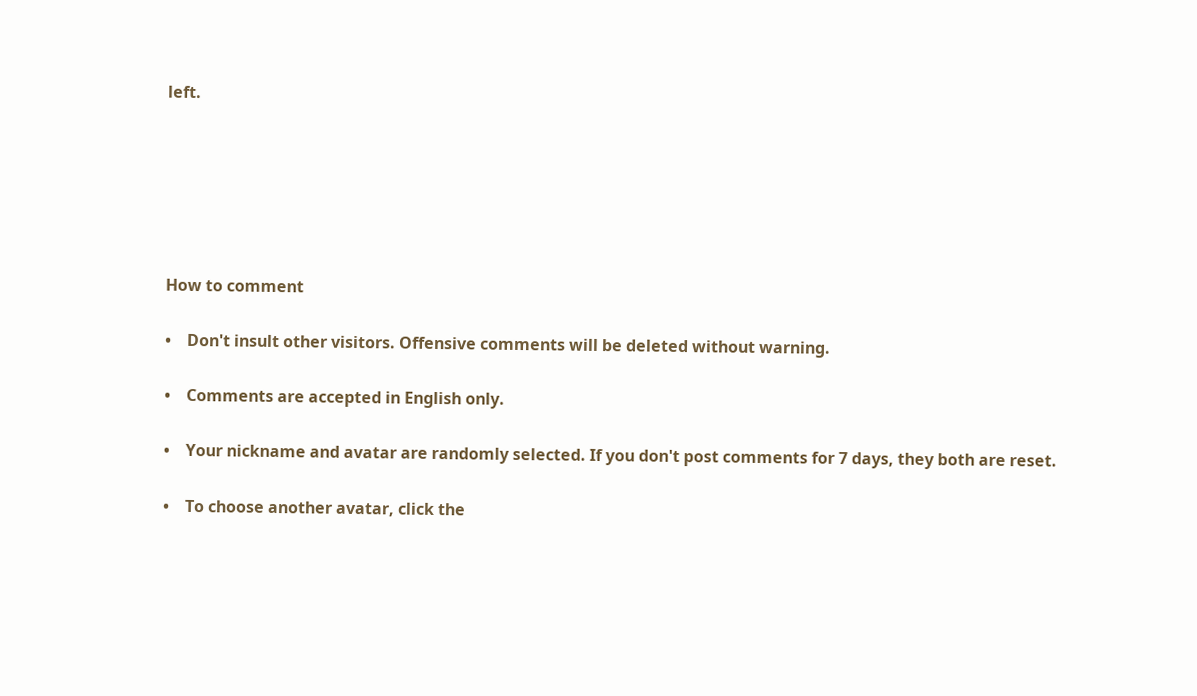left.






How to comment

•    Don't insult other visitors. Offensive comments will be deleted without warning.

•    Comments are accepted in English only.

•    Your nickname and avatar are randomly selected. If you don't post comments for 7 days, they both are reset.

•    To choose another avatar, click the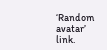‘Random avatar’ link.